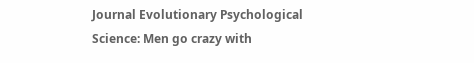Journal Evolutionary Psychological Science: Men go crazy with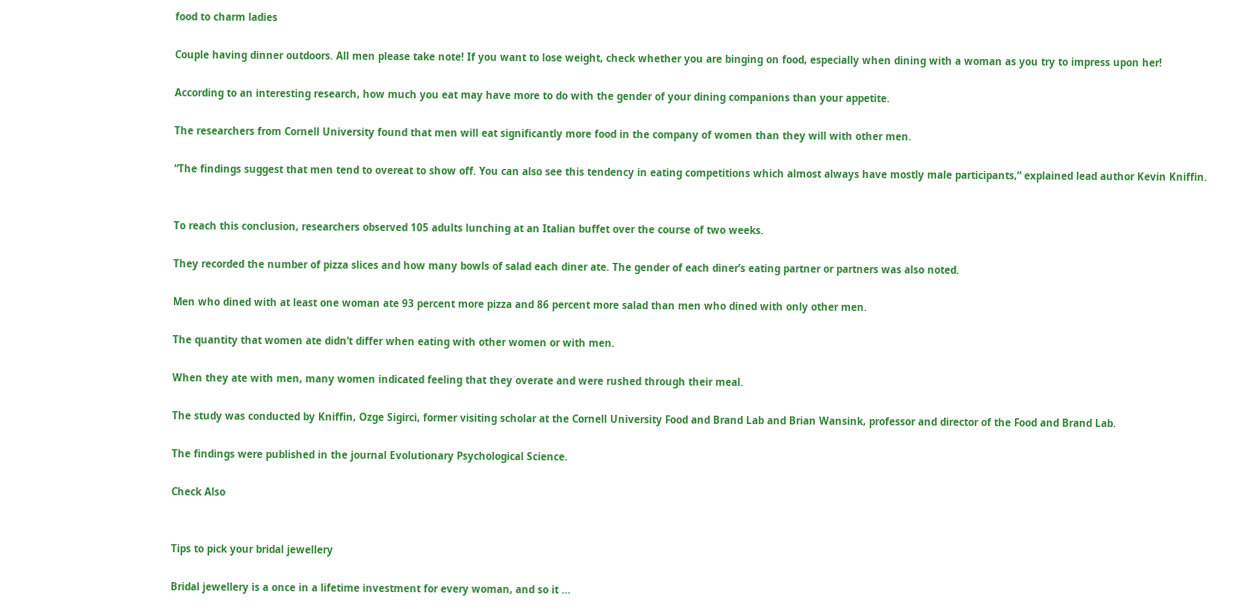food to charm ladies

Couple having dinner outdoors. All men please take note! If you want to lose weight, check whether you are binging on food, especially when dining with a woman as you try to impress upon her!

According to an interesting research, how much you eat may have more to do with the gender of your dining companions than your appetite.

The researchers from Cornell University found that men will eat significantly more food in the company of women than they will with other men.

“The findings suggest that men tend to overeat to show off. You can also see this tendency in eating competitions which almost always have mostly male participants,” explained lead author Kevin Kniffin.


To reach this conclusion, researchers observed 105 adults lunching at an Italian buffet over the course of two weeks.

They recorded the number of pizza slices and how many bowls of salad each diner ate. The gender of each diner’s eating partner or partners was also noted.

Men who dined with at least one woman ate 93 percent more pizza and 86 percent more salad than men who dined with only other men.

The quantity that women ate didn’t differ when eating with other women or with men.

When they ate with men, many women indicated feeling that they overate and were rushed through their meal.

The study was conducted by Kniffin, Ozge Sigirci, former visiting scholar at the Cornell University Food and Brand Lab and Brian Wansink, professor and director of the Food and Brand Lab.

The findings were published in the journal Evolutionary Psychological Science.

Check Also


Tips to pick your bridal jewellery

Bridal jewellery is a once in a lifetime investment for every woman, and so it ...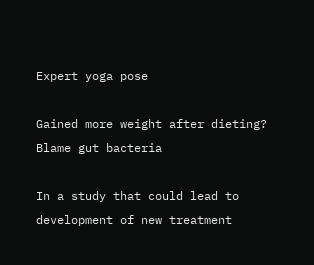Expert yoga pose

Gained more weight after dieting? Blame gut bacteria

In a study that could lead to development of new treatment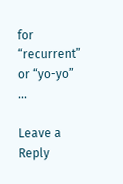for “recurrent” or “yo-yo” ...

Leave a Reply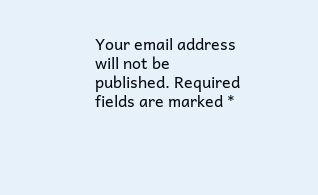Your email address will not be published. Required fields are marked *